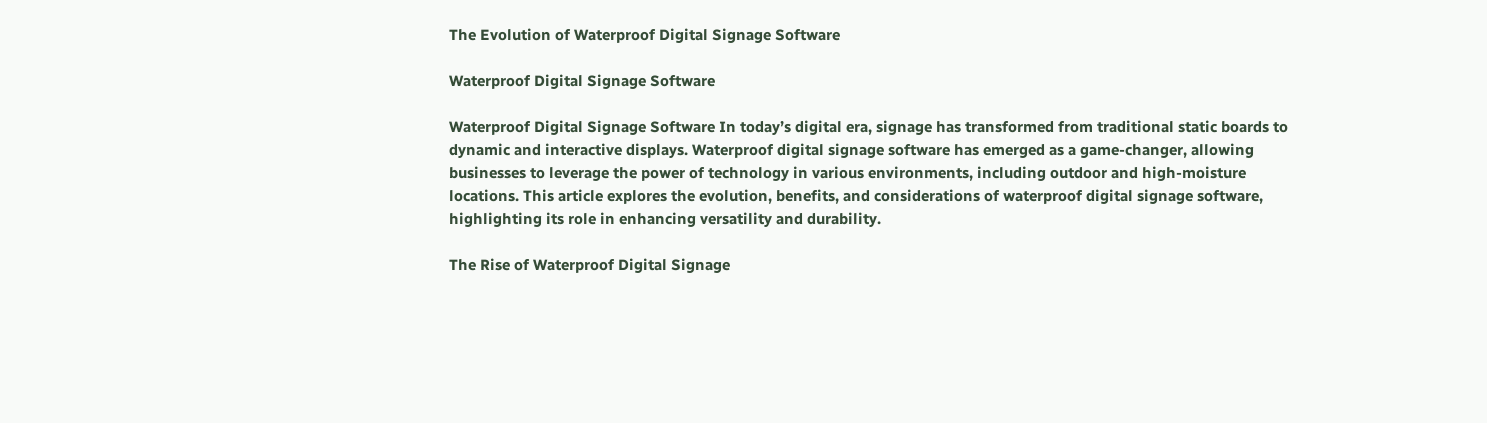The Evolution of Waterproof Digital Signage Software

Waterproof Digital Signage Software

Waterproof Digital Signage Software In today’s digital era, signage has transformed from traditional static boards to dynamic and interactive displays. Waterproof digital signage software has emerged as a game-changer, allowing businesses to leverage the power of technology in various environments, including outdoor and high-moisture locations. This article explores the evolution, benefits, and considerations of waterproof digital signage software, highlighting its role in enhancing versatility and durability.

The Rise of Waterproof Digital Signage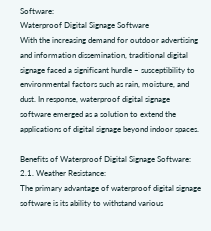Software:
Waterproof Digital Signage Software
With the increasing demand for outdoor advertising and information dissemination, traditional digital signage faced a significant hurdle – susceptibility to environmental factors such as rain, moisture, and dust. In response, waterproof digital signage software emerged as a solution to extend the applications of digital signage beyond indoor spaces.

Benefits of Waterproof Digital Signage Software:
2.1. Weather Resistance:
The primary advantage of waterproof digital signage software is its ability to withstand various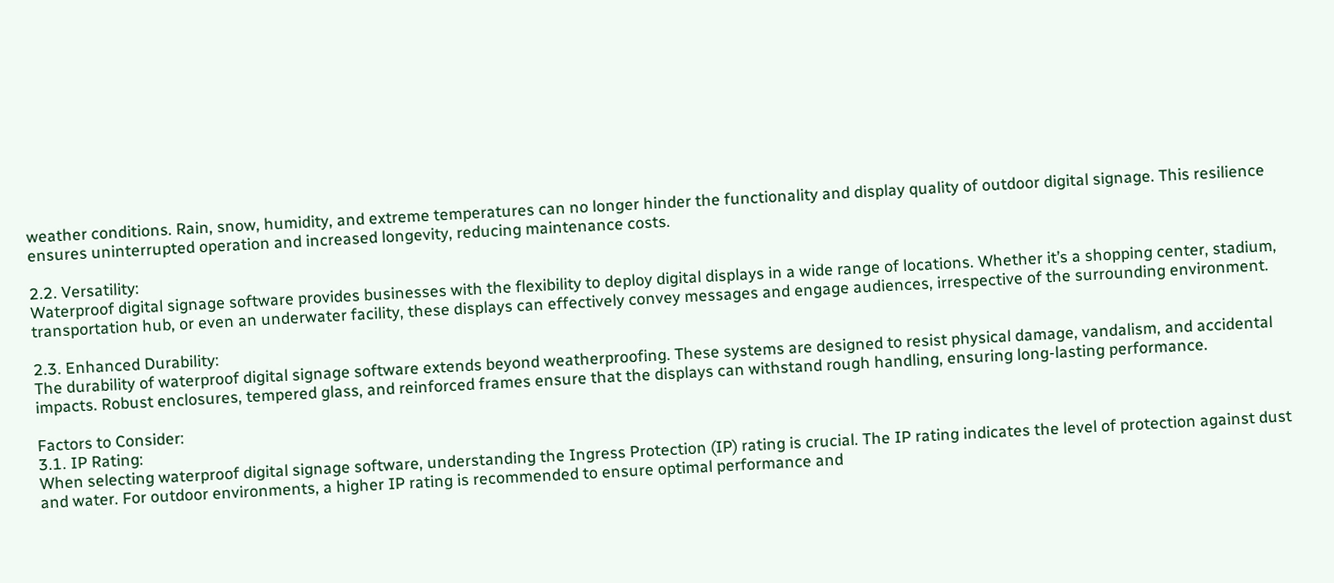weather conditions. Rain, snow, humidity, and extreme temperatures can no longer hinder the functionality and display quality of outdoor digital signage. This resilience ensures uninterrupted operation and increased longevity, reducing maintenance costs.

2.2. Versatility:
Waterproof digital signage software provides businesses with the flexibility to deploy digital displays in a wide range of locations. Whether it’s a shopping center, stadium, transportation hub, or even an underwater facility, these displays can effectively convey messages and engage audiences, irrespective of the surrounding environment.

2.3. Enhanced Durability:
The durability of waterproof digital signage software extends beyond weatherproofing. These systems are designed to resist physical damage, vandalism, and accidental impacts. Robust enclosures, tempered glass, and reinforced frames ensure that the displays can withstand rough handling, ensuring long-lasting performance.

Factors to Consider:
3.1. IP Rating:
When selecting waterproof digital signage software, understanding the Ingress Protection (IP) rating is crucial. The IP rating indicates the level of protection against dust and water. For outdoor environments, a higher IP rating is recommended to ensure optimal performance and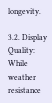longevity.

3.2. Display Quality:
While weather resistance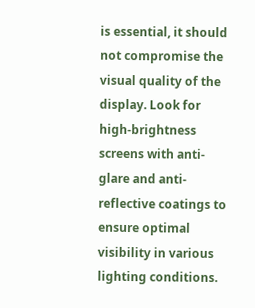is essential, it should not compromise the visual quality of the display. Look for high-brightness screens with anti-glare and anti-reflective coatings to ensure optimal visibility in various lighting conditions.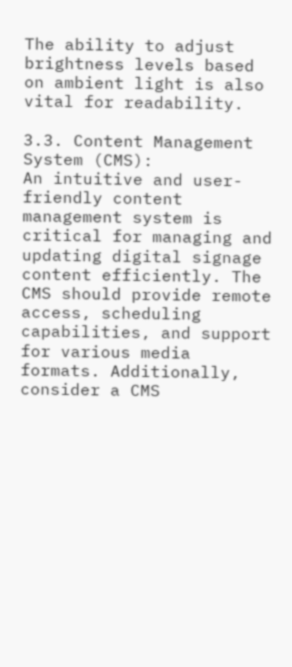The ability to adjust brightness levels based on ambient light is also vital for readability.

3.3. Content Management System (CMS):
An intuitive and user-friendly content management system is critical for managing and updating digital signage content efficiently. The CMS should provide remote access, scheduling capabilities, and support for various media formats. Additionally, consider a CMS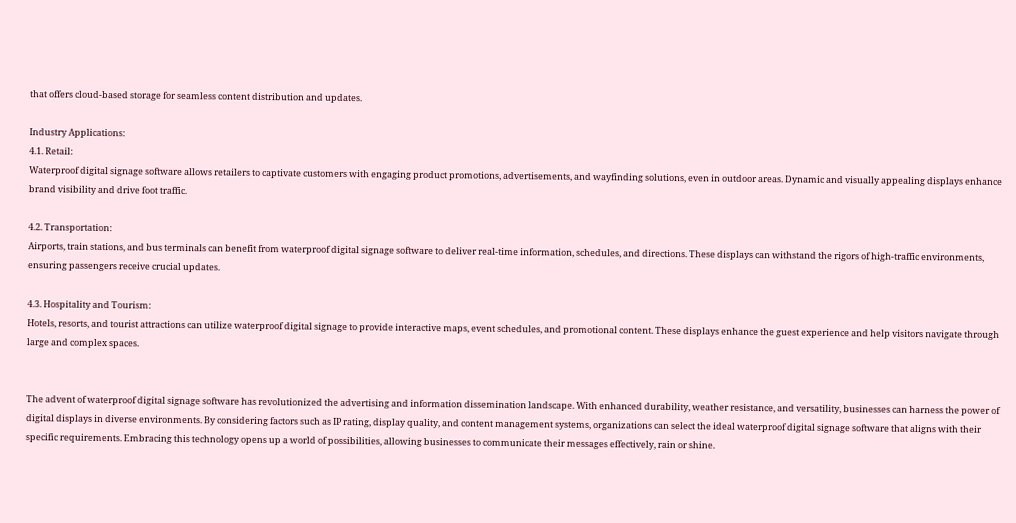that offers cloud-based storage for seamless content distribution and updates.

Industry Applications:
4.1. Retail:
Waterproof digital signage software allows retailers to captivate customers with engaging product promotions, advertisements, and wayfinding solutions, even in outdoor areas. Dynamic and visually appealing displays enhance brand visibility and drive foot traffic.

4.2. Transportation:
Airports, train stations, and bus terminals can benefit from waterproof digital signage software to deliver real-time information, schedules, and directions. These displays can withstand the rigors of high-traffic environments, ensuring passengers receive crucial updates.

4.3. Hospitality and Tourism:
Hotels, resorts, and tourist attractions can utilize waterproof digital signage to provide interactive maps, event schedules, and promotional content. These displays enhance the guest experience and help visitors navigate through large and complex spaces.


The advent of waterproof digital signage software has revolutionized the advertising and information dissemination landscape. With enhanced durability, weather resistance, and versatility, businesses can harness the power of digital displays in diverse environments. By considering factors such as IP rating, display quality, and content management systems, organizations can select the ideal waterproof digital signage software that aligns with their specific requirements. Embracing this technology opens up a world of possibilities, allowing businesses to communicate their messages effectively, rain or shine.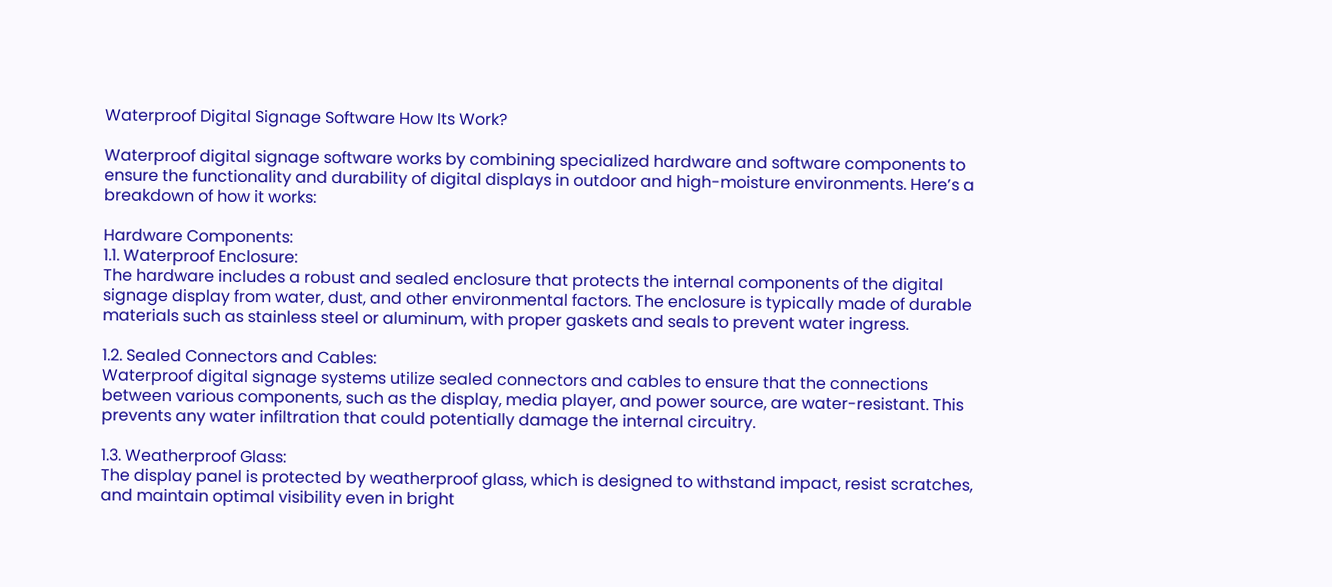Waterproof Digital Signage Software How Its Work?

Waterproof digital signage software works by combining specialized hardware and software components to ensure the functionality and durability of digital displays in outdoor and high-moisture environments. Here’s a breakdown of how it works:

Hardware Components:
1.1. Waterproof Enclosure:
The hardware includes a robust and sealed enclosure that protects the internal components of the digital signage display from water, dust, and other environmental factors. The enclosure is typically made of durable materials such as stainless steel or aluminum, with proper gaskets and seals to prevent water ingress.

1.2. Sealed Connectors and Cables:
Waterproof digital signage systems utilize sealed connectors and cables to ensure that the connections between various components, such as the display, media player, and power source, are water-resistant. This prevents any water infiltration that could potentially damage the internal circuitry.

1.3. Weatherproof Glass:
The display panel is protected by weatherproof glass, which is designed to withstand impact, resist scratches, and maintain optimal visibility even in bright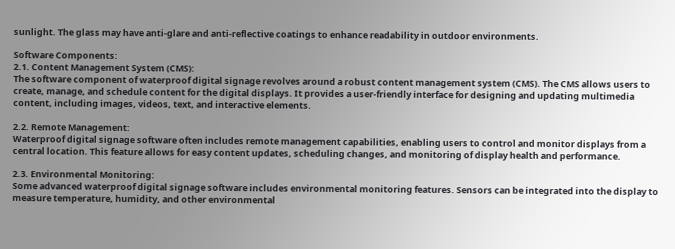sunlight. The glass may have anti-glare and anti-reflective coatings to enhance readability in outdoor environments.

Software Components:
2.1. Content Management System (CMS):
The software component of waterproof digital signage revolves around a robust content management system (CMS). The CMS allows users to create, manage, and schedule content for the digital displays. It provides a user-friendly interface for designing and updating multimedia content, including images, videos, text, and interactive elements.

2.2. Remote Management:
Waterproof digital signage software often includes remote management capabilities, enabling users to control and monitor displays from a central location. This feature allows for easy content updates, scheduling changes, and monitoring of display health and performance.

2.3. Environmental Monitoring:
Some advanced waterproof digital signage software includes environmental monitoring features. Sensors can be integrated into the display to measure temperature, humidity, and other environmental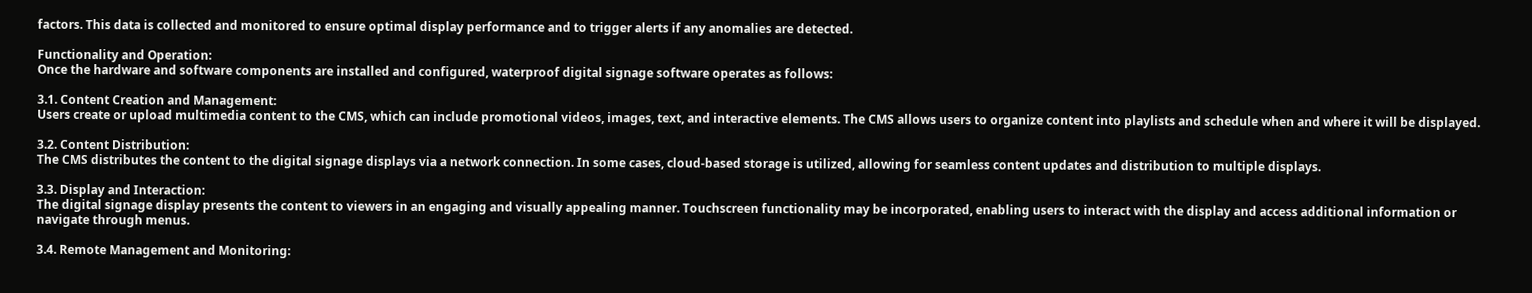factors. This data is collected and monitored to ensure optimal display performance and to trigger alerts if any anomalies are detected.

Functionality and Operation:
Once the hardware and software components are installed and configured, waterproof digital signage software operates as follows:

3.1. Content Creation and Management:
Users create or upload multimedia content to the CMS, which can include promotional videos, images, text, and interactive elements. The CMS allows users to organize content into playlists and schedule when and where it will be displayed.

3.2. Content Distribution:
The CMS distributes the content to the digital signage displays via a network connection. In some cases, cloud-based storage is utilized, allowing for seamless content updates and distribution to multiple displays.

3.3. Display and Interaction:
The digital signage display presents the content to viewers in an engaging and visually appealing manner. Touchscreen functionality may be incorporated, enabling users to interact with the display and access additional information or navigate through menus.

3.4. Remote Management and Monitoring: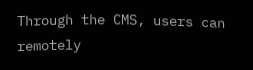Through the CMS, users can remotely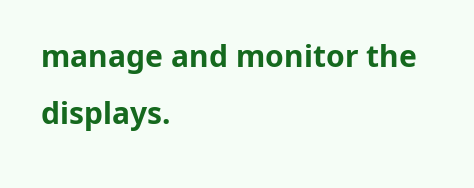manage and monitor the displays.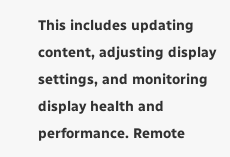This includes updating content, adjusting display settings, and monitoring display health and performance. Remote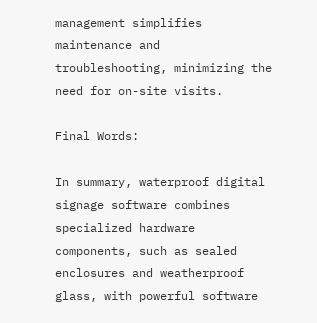management simplifies maintenance and troubleshooting, minimizing the need for on-site visits.

Final Words:

In summary, waterproof digital signage software combines specialized hardware components, such as sealed enclosures and weatherproof glass, with powerful software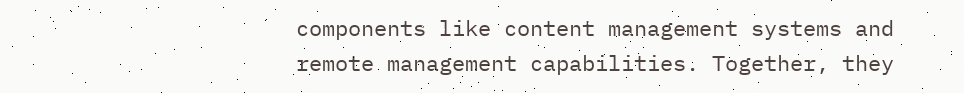components like content management systems and remote management capabilities. Together, they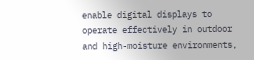enable digital displays to operate effectively in outdoor and high-moisture environments,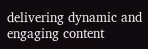delivering dynamic and engaging content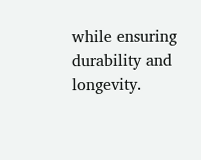while ensuring durability and longevity.